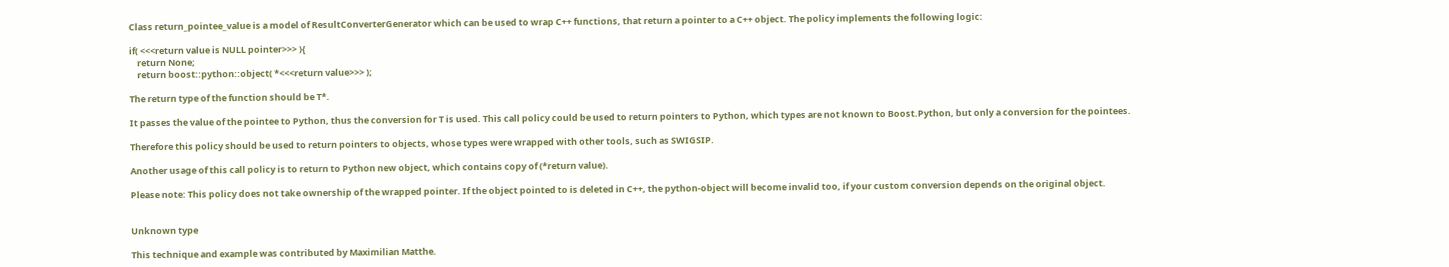Class return_pointee_value is a model of ResultConverterGenerator which can be used to wrap C++ functions, that return a pointer to a C++ object. The policy implements the following logic:

if( <<<return value is NULL pointer>>> ){
    return None;
    return boost::python::object( *<<<return value>>> );

The return type of the function should be T*.

It passes the value of the pointee to Python, thus the conversion for T is used. This call policy could be used to return pointers to Python, which types are not known to Boost.Python, but only a conversion for the pointees.

Therefore this policy should be used to return pointers to objects, whose types were wrapped with other tools, such as SWIGSIP.

Another usage of this call policy is to return to Python new object, which contains copy of (*return value).

Please note: This policy does not take ownership of the wrapped pointer. If the object pointed to is deleted in C++, the python-object will become invalid too, if your custom conversion depends on the original object.


Unknown type

This technique and example was contributed by Maximilian Matthe.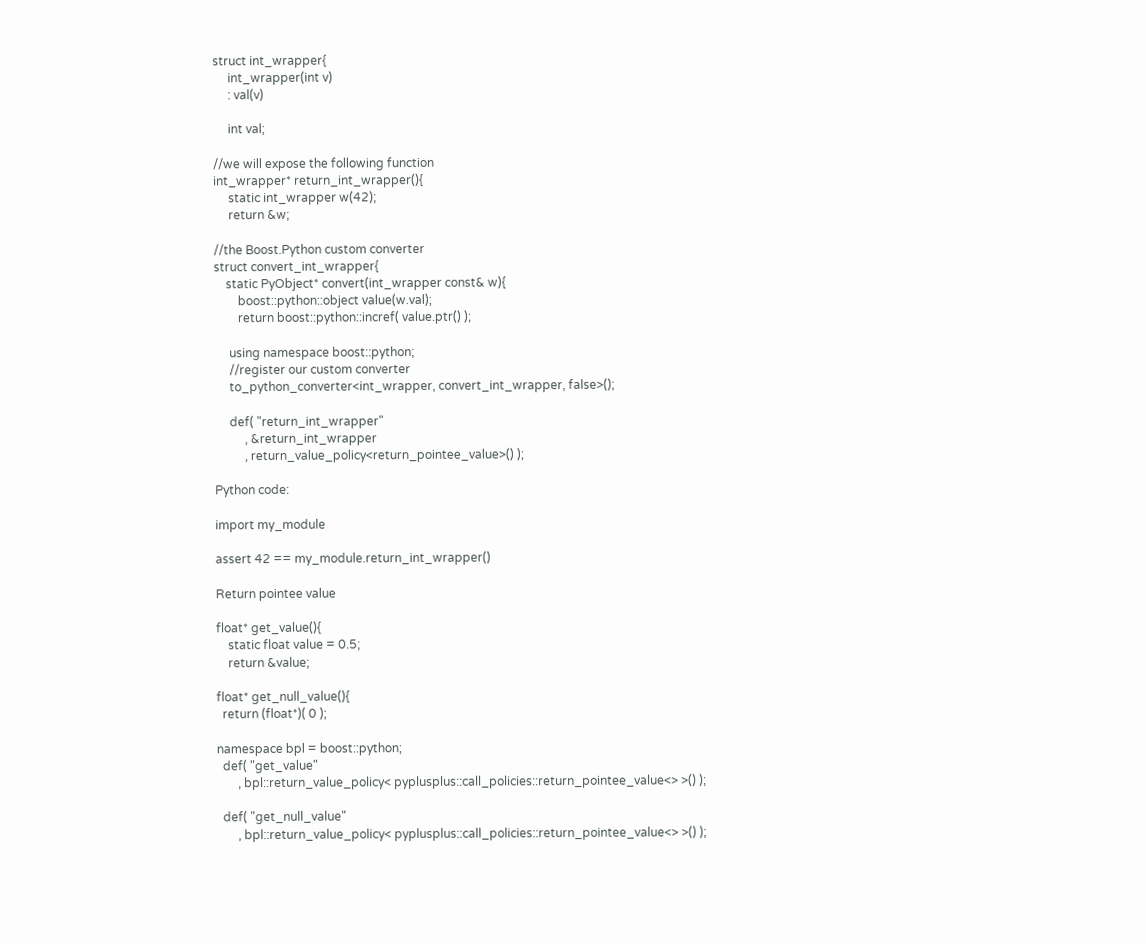struct int_wrapper{
     int_wrapper(int v)
     : val(v)

     int val;

//we will expose the following function
int_wrapper* return_int_wrapper(){
     static int_wrapper w(42);
     return &w;

//the Boost.Python custom converter
struct convert_int_wrapper{
    static PyObject* convert(int_wrapper const& w){
        boost::python::object value(w.val);
        return boost::python::incref( value.ptr() );

     using namespace boost::python;
     //register our custom converter
     to_python_converter<int_wrapper, convert_int_wrapper, false>();

     def( "return_int_wrapper"
          , &return_int_wrapper
          , return_value_policy<return_pointee_value>() );

Python code:

import my_module

assert 42 == my_module.return_int_wrapper()

Return pointee value

float* get_value(){
    static float value = 0.5;
    return &value;

float* get_null_value(){
  return (float*)( 0 );

namespace bpl = boost::python;
  def( "get_value"
       , bpl::return_value_policy< pyplusplus::call_policies::return_pointee_value<> >() );

  def( "get_null_value"
       , bpl::return_value_policy< pyplusplus::call_policies::return_pointee_value<> >() );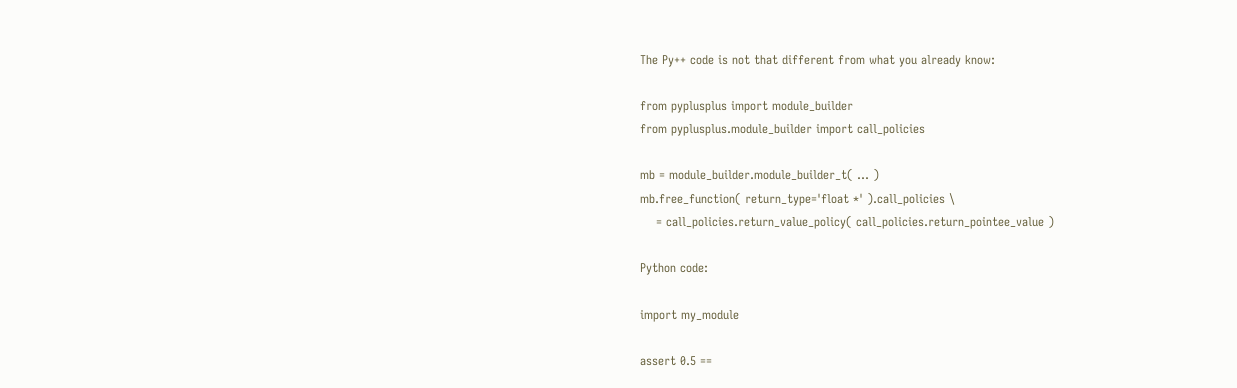The Py++ code is not that different from what you already know:

from pyplusplus import module_builder
from pyplusplus.module_builder import call_policies

mb = module_builder.module_builder_t( ... )
mb.free_function( return_type='float *' ).call_policies \
    = call_policies.return_value_policy( call_policies.return_pointee_value )

Python code:

import my_module

assert 0.5 ==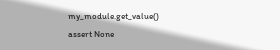my_module.get_value()
assert None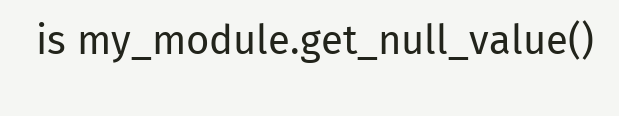is my_module.get_null_value()